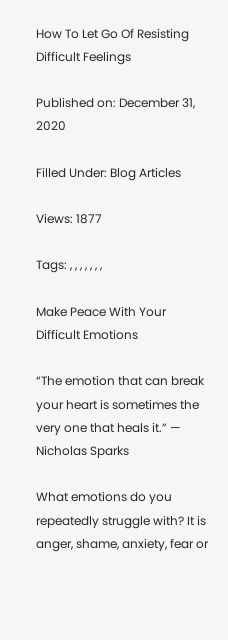How To Let Go Of Resisting Difficult Feelings

Published on: December 31, 2020

Filled Under: Blog Articles

Views: 1877

Tags: , , , , , , ,

Make Peace With Your Difficult Emotions

“The emotion that can break your heart is sometimes the very one that heals it.” — Nicholas Sparks

What emotions do you repeatedly struggle with? It is anger, shame, anxiety, fear or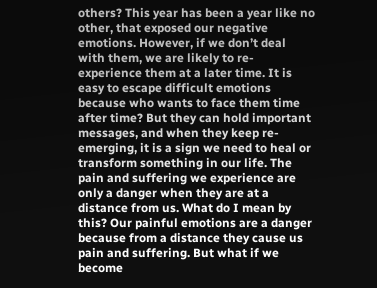others? This year has been a year like no other, that exposed our negative emotions. However, if we don’t deal with them, we are likely to re-experience them at a later time. It is easy to escape difficult emotions because who wants to face them time after time? But they can hold important messages, and when they keep re-emerging, it is a sign we need to heal or transform something in our life. The pain and suffering we experience are only a danger when they are at a distance from us. What do I mean by this? Our painful emotions are a danger because from a distance they cause us pain and suffering. But what if we become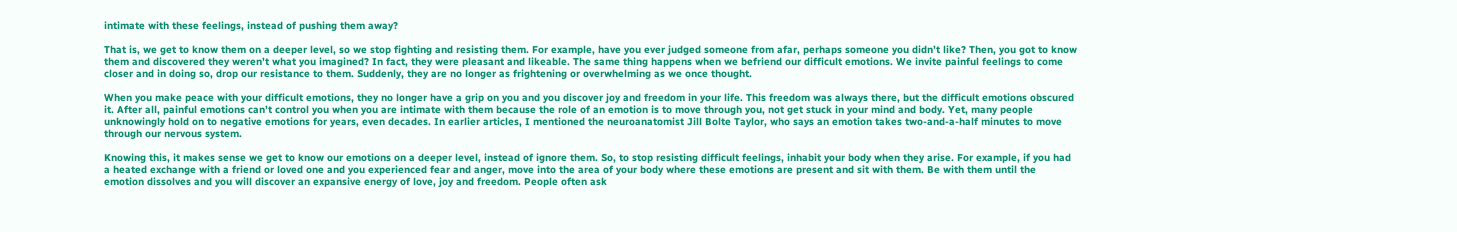intimate with these feelings, instead of pushing them away?

That is, we get to know them on a deeper level, so we stop fighting and resisting them. For example, have you ever judged someone from afar, perhaps someone you didn’t like? Then, you got to know them and discovered they weren’t what you imagined? In fact, they were pleasant and likeable. The same thing happens when we befriend our difficult emotions. We invite painful feelings to come closer and in doing so, drop our resistance to them. Suddenly, they are no longer as frightening or overwhelming as we once thought.

When you make peace with your difficult emotions, they no longer have a grip on you and you discover joy and freedom in your life. This freedom was always there, but the difficult emotions obscured it. After all, painful emotions can’t control you when you are intimate with them because the role of an emotion is to move through you, not get stuck in your mind and body. Yet, many people unknowingly hold on to negative emotions for years, even decades. In earlier articles, I mentioned the neuroanatomist Jill Bolte Taylor, who says an emotion takes two-and-a-half minutes to move through our nervous system.

Knowing this, it makes sense we get to know our emotions on a deeper level, instead of ignore them. So, to stop resisting difficult feelings, inhabit your body when they arise. For example, if you had a heated exchange with a friend or loved one and you experienced fear and anger, move into the area of your body where these emotions are present and sit with them. Be with them until the emotion dissolves and you will discover an expansive energy of love, joy and freedom. People often ask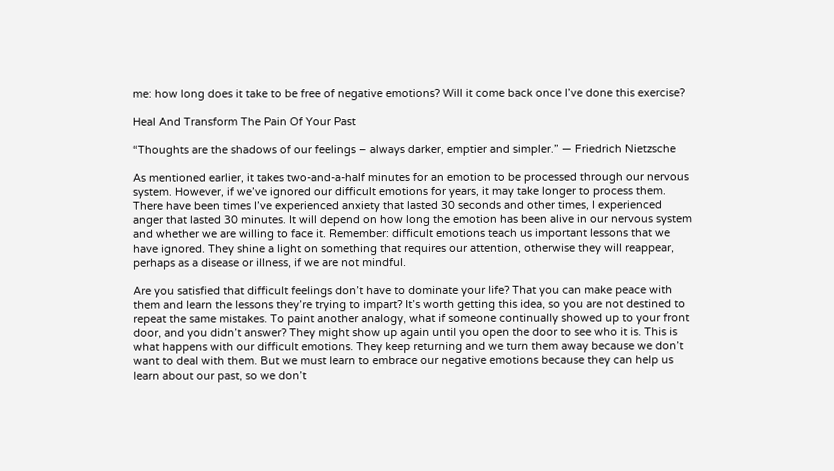me: how long does it take to be free of negative emotions? Will it come back once I’ve done this exercise?

Heal And Transform The Pain Of Your Past

“Thoughts are the shadows of our feelings – always darker, emptier and simpler.” — Friedrich Nietzsche

As mentioned earlier, it takes two-and-a-half minutes for an emotion to be processed through our nervous system. However, if we’ve ignored our difficult emotions for years, it may take longer to process them. There have been times I’ve experienced anxiety that lasted 30 seconds and other times, I experienced anger that lasted 30 minutes. It will depend on how long the emotion has been alive in our nervous system and whether we are willing to face it. Remember: difficult emotions teach us important lessons that we have ignored. They shine a light on something that requires our attention, otherwise they will reappear, perhaps as a disease or illness, if we are not mindful.

Are you satisfied that difficult feelings don’t have to dominate your life? That you can make peace with them and learn the lessons they’re trying to impart? It’s worth getting this idea, so you are not destined to repeat the same mistakes. To paint another analogy, what if someone continually showed up to your front door, and you didn’t answer? They might show up again until you open the door to see who it is. This is what happens with our difficult emotions. They keep returning and we turn them away because we don’t want to deal with them. But we must learn to embrace our negative emotions because they can help us learn about our past, so we don’t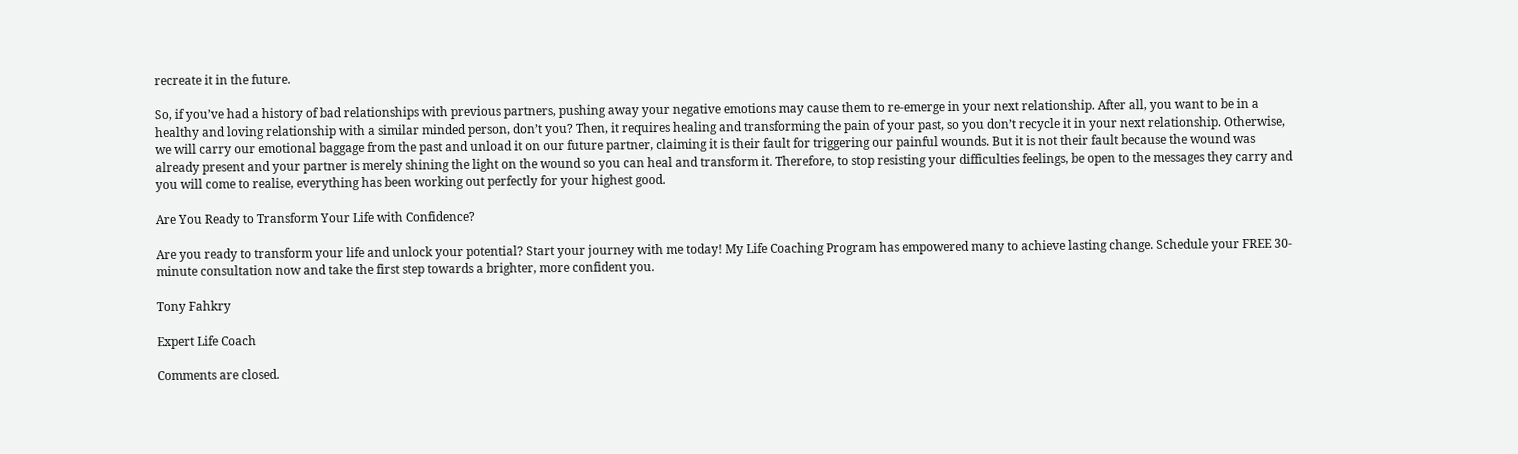recreate it in the future.

So, if you’ve had a history of bad relationships with previous partners, pushing away your negative emotions may cause them to re-emerge in your next relationship. After all, you want to be in a healthy and loving relationship with a similar minded person, don’t you? Then, it requires healing and transforming the pain of your past, so you don’t recycle it in your next relationship. Otherwise, we will carry our emotional baggage from the past and unload it on our future partner, claiming it is their fault for triggering our painful wounds. But it is not their fault because the wound was already present and your partner is merely shining the light on the wound so you can heal and transform it. Therefore, to stop resisting your difficulties feelings, be open to the messages they carry and you will come to realise, everything has been working out perfectly for your highest good.

Are You Ready to Transform Your Life with Confidence?

Are you ready to transform your life and unlock your potential? Start your journey with me today! My Life Coaching Program has empowered many to achieve lasting change. Schedule your FREE 30-minute consultation now and take the first step towards a brighter, more confident you.

Tony Fahkry

Expert Life Coach

Comments are closed.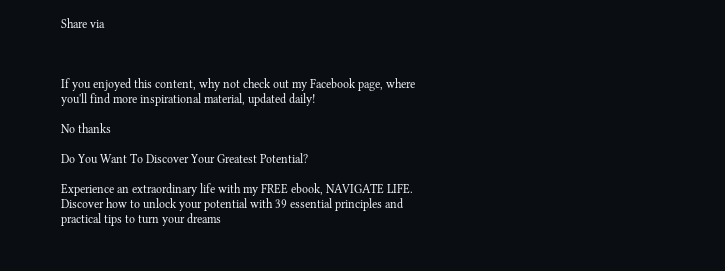Share via



If you enjoyed this content, why not check out my Facebook page, where you'll find more inspirational material, updated daily!

No thanks

Do You Want To Discover Your Greatest Potential?

Experience an extraordinary life with my FREE ebook, NAVIGATE LIFE. Discover how to unlock your potential with 39 essential principles and practical tips to turn your dreams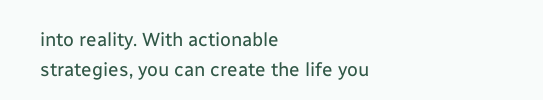into reality. With actionable strategies, you can create the life you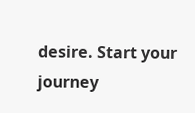desire. Start your journey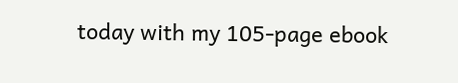today with my 105-page ebook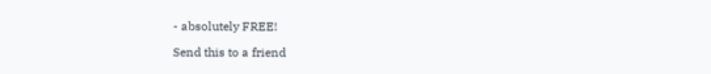- absolutely FREE!

Send this to a friend